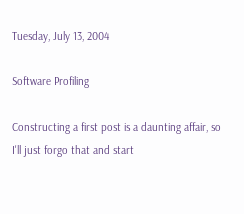Tuesday, July 13, 2004

Software Profiling

Constructing a first post is a daunting affair, so I'll just forgo that and start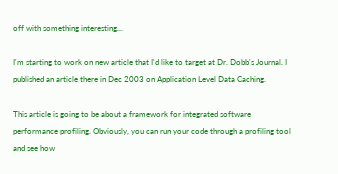off with something interesting...

I'm starting to work on new article that I'd like to target at Dr. Dobb's Journal. I published an article there in Dec 2003 on Application Level Data Caching.

This article is going to be about a framework for integrated software performance profiling. Obviously, you can run your code through a profiling tool and see how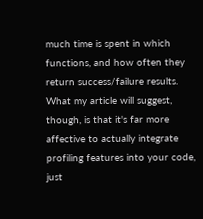much time is spent in which functions, and how often they return success/failure results. What my article will suggest, though, is that it's far more affective to actually integrate profiling features into your code, just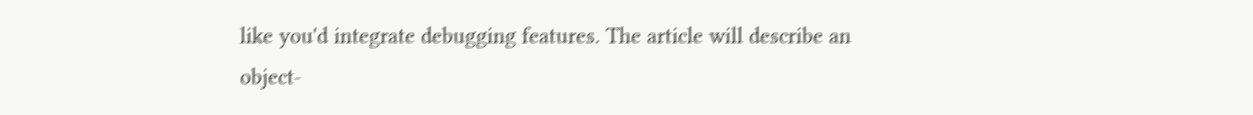like you'd integrate debugging features. The article will describe an object-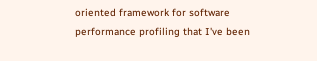oriented framework for software performance profiling that I've been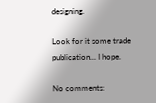designing.

Look for it some trade publication... I hope.

No comments: